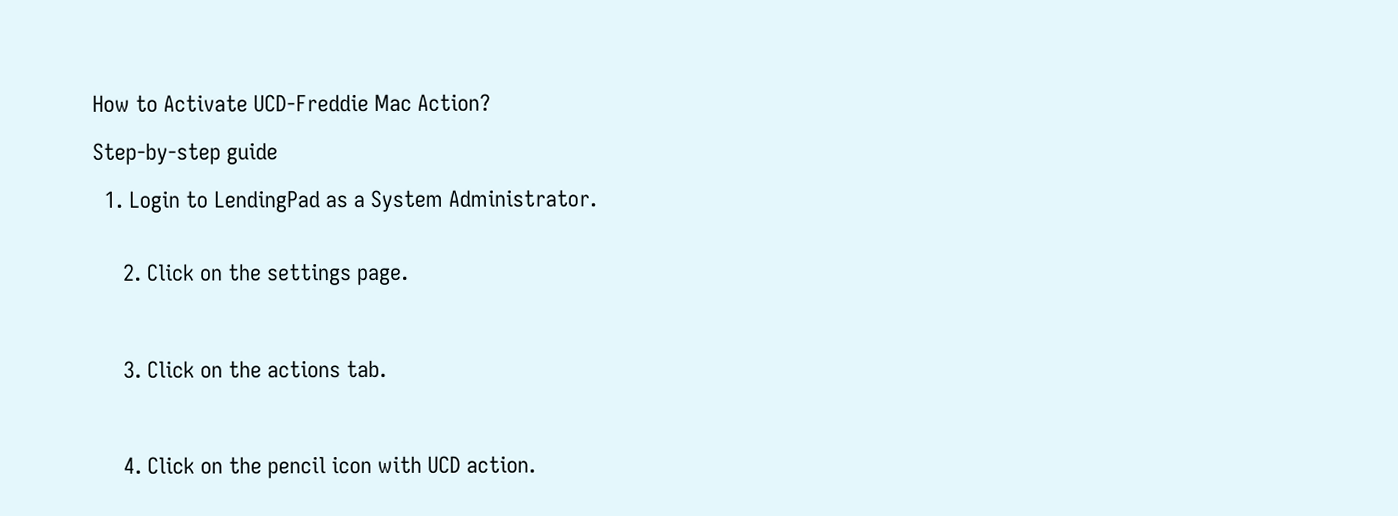How to Activate UCD-Freddie Mac Action?

Step-by-step guide

  1. Login to LendingPad as a System Administrator.


     2. Click on the settings page.



     3. Click on the actions tab.



     4. Click on the pencil icon with UCD action.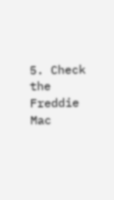5. Check the Freddie Mac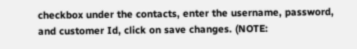checkbox under the contacts, enter the username, password, and customer Id, click on save changes. (NOTE: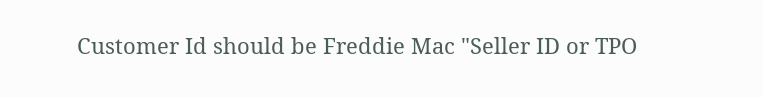Customer Id should be Freddie Mac "Seller ID or TPO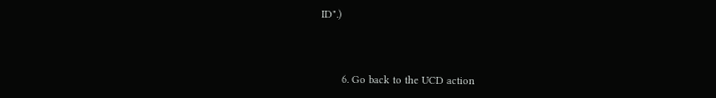ID".)



       6. Go back to the UCD action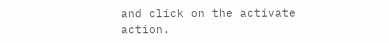and click on the activate action.